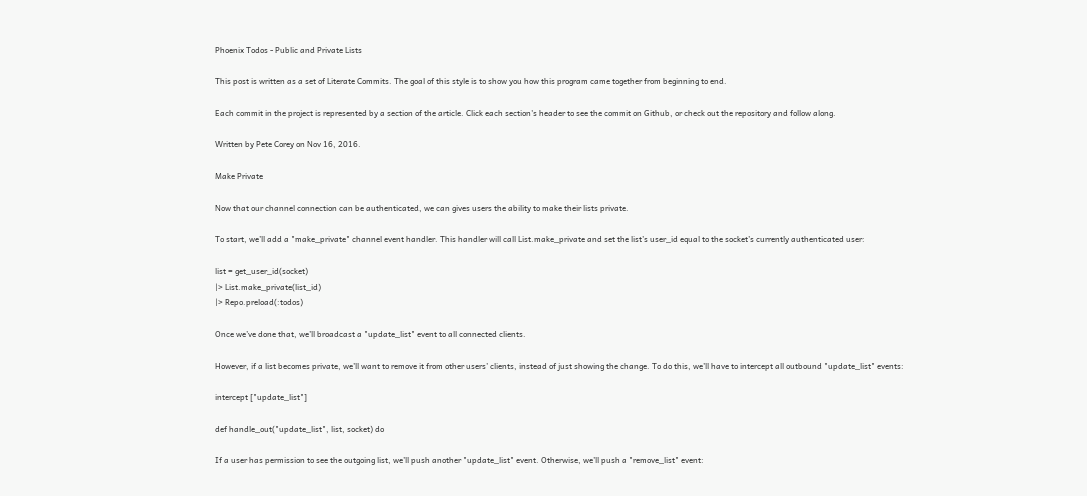Phoenix Todos - Public and Private Lists

This post is written as a set of Literate Commits. The goal of this style is to show you how this program came together from beginning to end.

Each commit in the project is represented by a section of the article. Click each section's header to see the commit on Github, or check out the repository and follow along.

Written by Pete Corey on Nov 16, 2016.

Make Private

Now that our channel connection can be authenticated, we can gives users the ability to make their lists private.

To start, we’ll add a "make_private" channel event handler. This handler will call List.make_private and set the list’s user_id equal to the socket’s currently authenticated user:

list = get_user_id(socket)
|> List.make_private(list_id)
|> Repo.preload(:todos)

Once we’ve done that, we’ll broadcast a "update_list" event to all connected clients.

However, if a list becomes private, we’ll want to remove it from other users’ clients, instead of just showing the change. To do this, we’ll have to intercept all outbound "update_list" events:

intercept ["update_list"]

def handle_out("update_list", list, socket) do

If a user has permission to see the outgoing list, we’ll push another "update_list" event. Otherwise, we’ll push a "remove_list" event: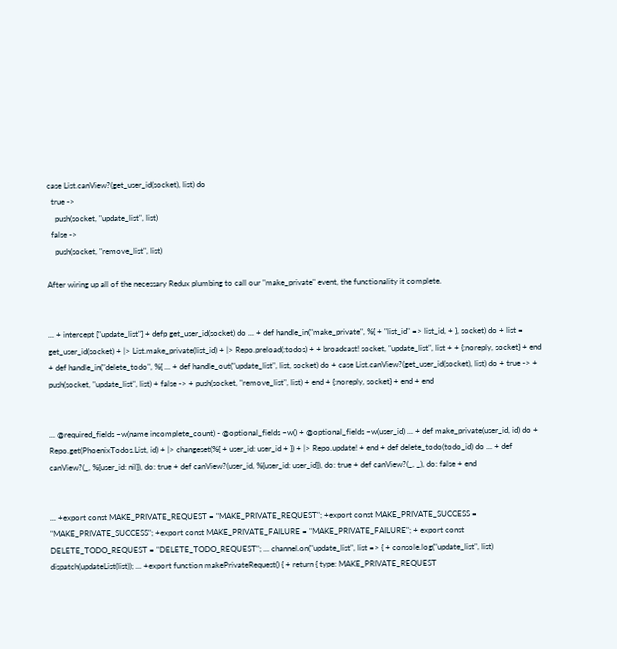case List.canView?(get_user_id(socket), list) do
  true ->
    push(socket, "update_list", list)
  false ->
    push(socket, "remove_list", list)

After wiring up all of the necessary Redux plumbing to call our "make_private" event, the functionality it complete.


... + intercept ["update_list"] + defp get_user_id(socket) do ... + def handle_in("make_private", %{ + "list_id" => list_id, + }, socket) do + list = get_user_id(socket) + |> List.make_private(list_id) + |> Repo.preload(:todos) + + broadcast! socket, "update_list", list + + {:noreply, socket} + end + def handle_in("delete_todo", %{ ... + def handle_out("update_list", list, socket) do + case List.canView?(get_user_id(socket), list) do + true -> + push(socket, "update_list", list) + false -> + push(socket, "remove_list", list) + end + {:noreply, socket} + end + end


... @required_fields ~w(name incomplete_count) - @optional_fields ~w() + @optional_fields ~w(user_id) ... + def make_private(user_id, id) do + Repo.get(PhoenixTodos.List, id) + |> changeset(%{ + user_id: user_id + }) + |> Repo.update! + end + def delete_todo(todo_id) do ... + def canView?(_, %{user_id: nil}), do: true + def canView?(user_id, %{user_id: user_id}), do: true + def canView?(_, _), do: false + end


... +export const MAKE_PRIVATE_REQUEST = "MAKE_PRIVATE_REQUEST"; +export const MAKE_PRIVATE_SUCCESS = "MAKE_PRIVATE_SUCCESS"; +export const MAKE_PRIVATE_FAILURE = "MAKE_PRIVATE_FAILURE"; + export const DELETE_TODO_REQUEST = "DELETE_TODO_REQUEST"; ... channel.on("update_list", list => { + console.log("update_list", list) dispatch(updateList(list)); ... +export function makePrivateRequest() { + return { type: MAKE_PRIVATE_REQUEST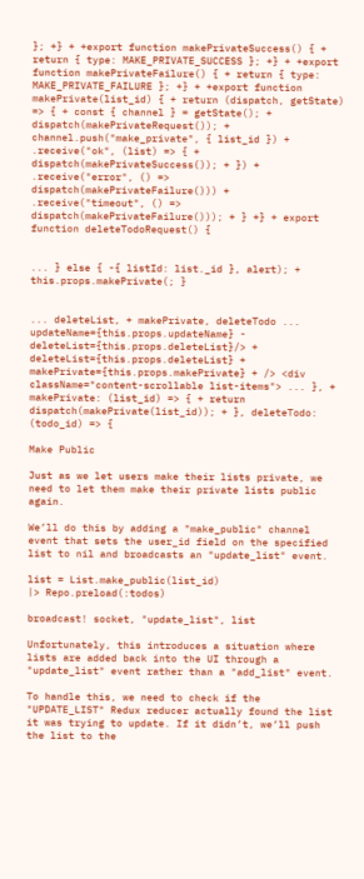}; +} + +export function makePrivateSuccess() { + return { type: MAKE_PRIVATE_SUCCESS }; +} + +export function makePrivateFailure() { + return { type: MAKE_PRIVATE_FAILURE }; +} + +export function makePrivate(list_id) { + return (dispatch, getState) => { + const { channel } = getState(); + dispatch(makePrivateRequest()); + channel.push("make_private", { list_id }) + .receive("ok", (list) => { + dispatch(makePrivateSuccess()); + }) + .receive("error", () => dispatch(makePrivateFailure())) + .receive("timeout", () => dispatch(makePrivateFailure())); + } +} + export function deleteTodoRequest() {


... } else { -{ listId: list._id }, alert); + this.props.makePrivate(; }


... deleteList, + makePrivate, deleteTodo ... updateName={this.props.updateName} - deleteList={this.props.deleteList}/> + deleteList={this.props.deleteList} + makePrivate={this.props.makePrivate} + /> <div className="content-scrollable list-items"> ... }, + makePrivate: (list_id) => { + return dispatch(makePrivate(list_id)); + }, deleteTodo: (todo_id) => {

Make Public

Just as we let users make their lists private, we need to let them make their private lists public again.

We’ll do this by adding a "make_public" channel event that sets the user_id field on the specified list to nil and broadcasts an "update_list" event.

list = List.make_public(list_id)
|> Repo.preload(:todos)

broadcast! socket, "update_list", list

Unfortunately, this introduces a situation where lists are added back into the UI through a "update_list" event rather than a "add_list" event.

To handle this, we need to check if the "UPDATE_LIST" Redux reducer actually found the list it was trying to update. If it didn’t, we’ll push the list to the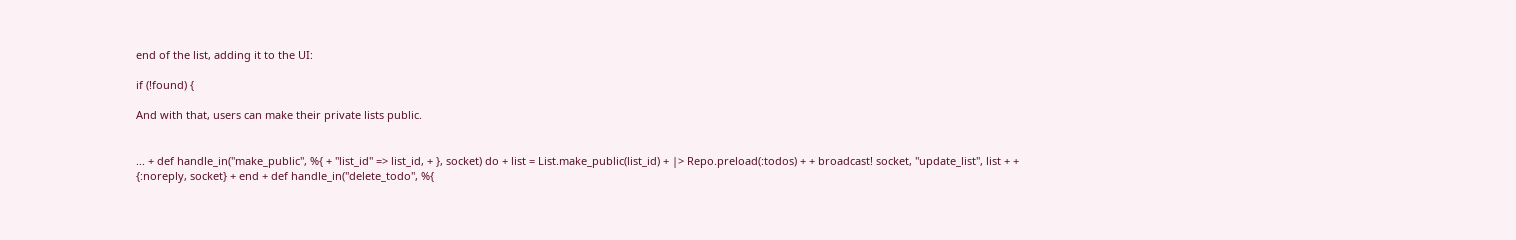end of the list, adding it to the UI:

if (!found) {

And with that, users can make their private lists public.


... + def handle_in("make_public", %{ + "list_id" => list_id, + }, socket) do + list = List.make_public(list_id) + |> Repo.preload(:todos) + + broadcast! socket, "update_list", list + + {:noreply, socket} + end + def handle_in("delete_todo", %{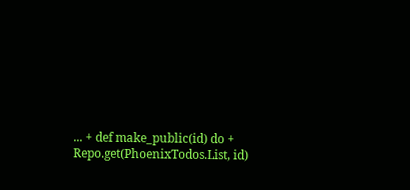... + def make_public(id) do + Repo.get(PhoenixTodos.List, id)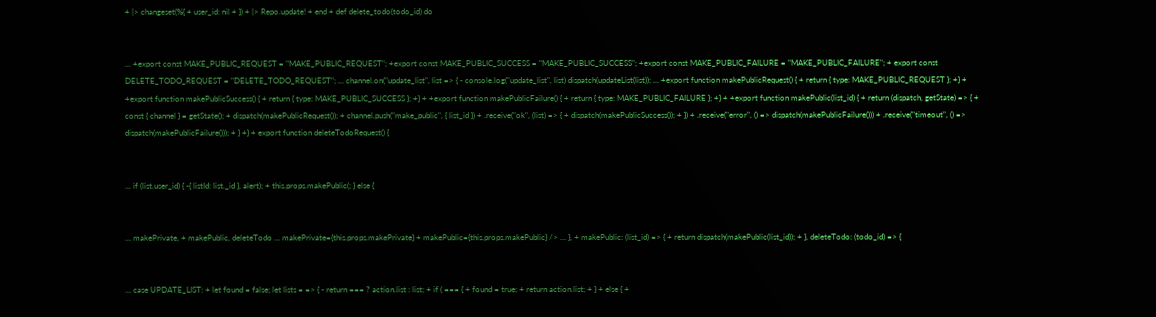+ |> changeset(%{ + user_id: nil + }) + |> Repo.update! + end + def delete_todo(todo_id) do


... +export const MAKE_PUBLIC_REQUEST = "MAKE_PUBLIC_REQUEST"; +export const MAKE_PUBLIC_SUCCESS = "MAKE_PUBLIC_SUCCESS"; +export const MAKE_PUBLIC_FAILURE = "MAKE_PUBLIC_FAILURE"; + export const DELETE_TODO_REQUEST = "DELETE_TODO_REQUEST"; ... channel.on("update_list", list => { - console.log("update_list", list) dispatch(updateList(list)); ... +export function makePublicRequest() { + return { type: MAKE_PUBLIC_REQUEST }; +} + +export function makePublicSuccess() { + return { type: MAKE_PUBLIC_SUCCESS }; +} + +export function makePublicFailure() { + return { type: MAKE_PUBLIC_FAILURE }; +} + +export function makePublic(list_id) { + return (dispatch, getState) => { + const { channel } = getState(); + dispatch(makePublicRequest()); + channel.push("make_public", { list_id }) + .receive("ok", (list) => { + dispatch(makePublicSuccess()); + }) + .receive("error", () => dispatch(makePublicFailure())) + .receive("timeout", () => dispatch(makePublicFailure())); + } +} + export function deleteTodoRequest() {


... if (list.user_id) { -{ listId: list._id }, alert); + this.props.makePublic(; } else {


... makePrivate, + makePublic, deleteTodo ... makePrivate={this.props.makePrivate} + makePublic={this.props.makePublic} /> ... }, + makePublic: (list_id) => { + return dispatch(makePublic(list_id)); + }, deleteTodo: (todo_id) => {


... case UPDATE_LIST: + let found = false; let lists = => { - return === ? action.list : list; + if ( === { + found = true; + return action.list; + } + else { +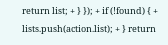return list; + } }); + if (!found) { + lists.push(action.list); + } return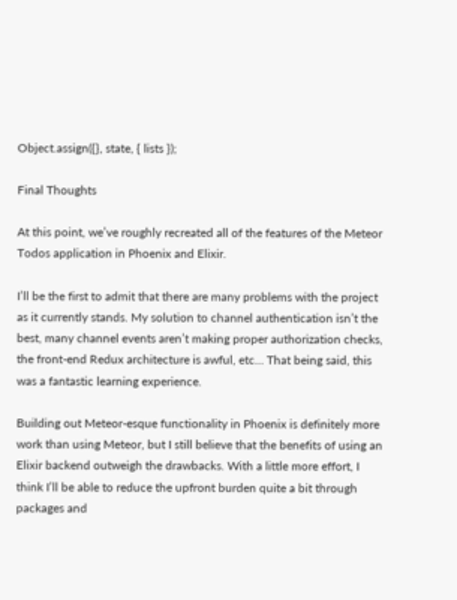Object.assign({}, state, { lists });

Final Thoughts

At this point, we’ve roughly recreated all of the features of the Meteor Todos application in Phoenix and Elixir.

I’ll be the first to admit that there are many problems with the project as it currently stands. My solution to channel authentication isn’t the best, many channel events aren’t making proper authorization checks, the front-end Redux architecture is awful, etc… That being said, this was a fantastic learning experience.

Building out Meteor-esque functionality in Phoenix is definitely more work than using Meteor, but I still believe that the benefits of using an Elixir backend outweigh the drawbacks. With a little more effort, I think I’ll be able to reduce the upfront burden quite a bit through packages and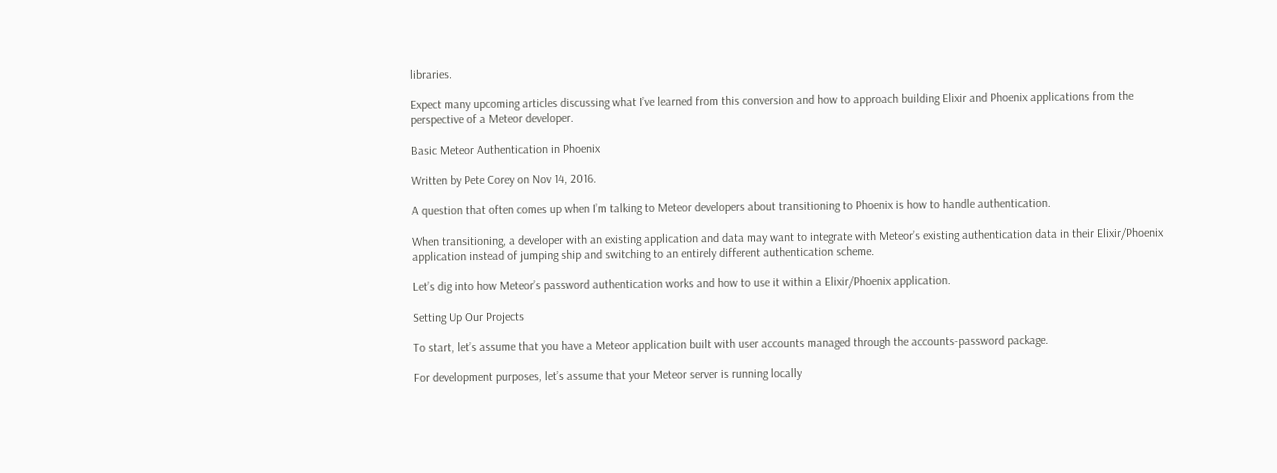libraries.

Expect many upcoming articles discussing what I’ve learned from this conversion and how to approach building Elixir and Phoenix applications from the perspective of a Meteor developer.

Basic Meteor Authentication in Phoenix

Written by Pete Corey on Nov 14, 2016.

A question that often comes up when I’m talking to Meteor developers about transitioning to Phoenix is how to handle authentication.

When transitioning, a developer with an existing application and data may want to integrate with Meteor’s existing authentication data in their Elixir/Phoenix application instead of jumping ship and switching to an entirely different authentication scheme.

Let’s dig into how Meteor’s password authentication works and how to use it within a Elixir/Phoenix application.

Setting Up Our Projects

To start, let’s assume that you have a Meteor application built with user accounts managed through the accounts-password package.

For development purposes, let’s assume that your Meteor server is running locally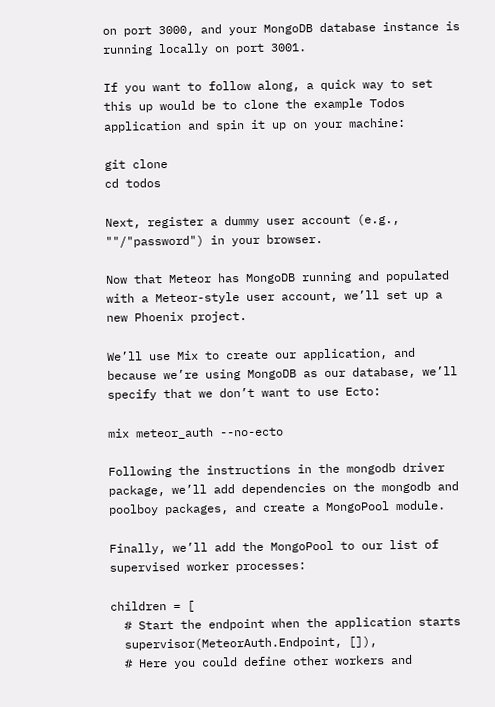on port 3000, and your MongoDB database instance is running locally on port 3001.

If you want to follow along, a quick way to set this up would be to clone the example Todos application and spin it up on your machine:

git clone
cd todos

Next, register a dummy user account (e.g., ""/"password") in your browser.

Now that Meteor has MongoDB running and populated with a Meteor-style user account, we’ll set up a new Phoenix project.

We’ll use Mix to create our application, and because we’re using MongoDB as our database, we’ll specify that we don’t want to use Ecto:

mix meteor_auth --no-ecto

Following the instructions in the mongodb driver package, we’ll add dependencies on the mongodb and poolboy packages, and create a MongoPool module.

Finally, we’ll add the MongoPool to our list of supervised worker processes:

children = [
  # Start the endpoint when the application starts
  supervisor(MeteorAuth.Endpoint, []),
  # Here you could define other workers and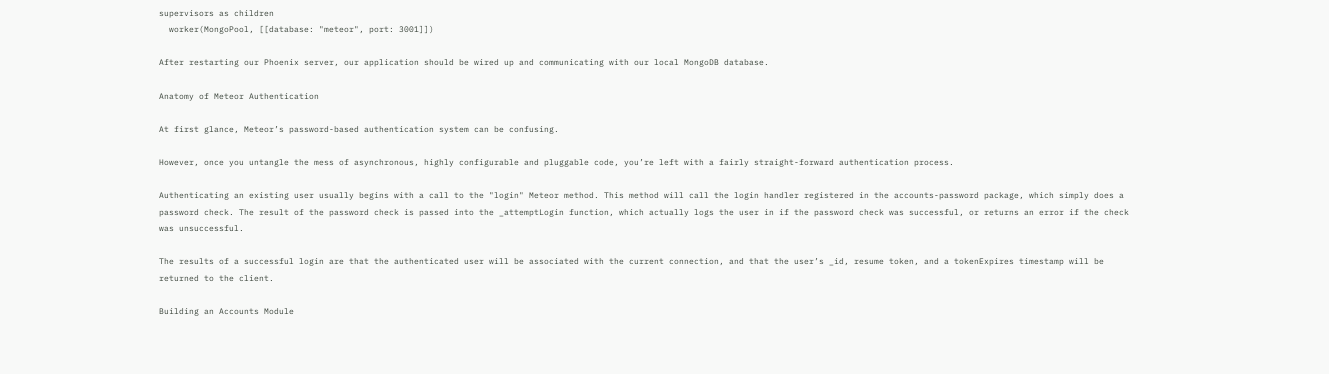supervisors as children
  worker(MongoPool, [[database: "meteor", port: 3001]])

After restarting our Phoenix server, our application should be wired up and communicating with our local MongoDB database.

Anatomy of Meteor Authentication

At first glance, Meteor’s password-based authentication system can be confusing.

However, once you untangle the mess of asynchronous, highly configurable and pluggable code, you’re left with a fairly straight-forward authentication process.

Authenticating an existing user usually begins with a call to the "login" Meteor method. This method will call the login handler registered in the accounts-password package, which simply does a password check. The result of the password check is passed into the _attemptLogin function, which actually logs the user in if the password check was successful, or returns an error if the check was unsuccessful.

The results of a successful login are that the authenticated user will be associated with the current connection, and that the user’s _id, resume token, and a tokenExpires timestamp will be returned to the client.

Building an Accounts Module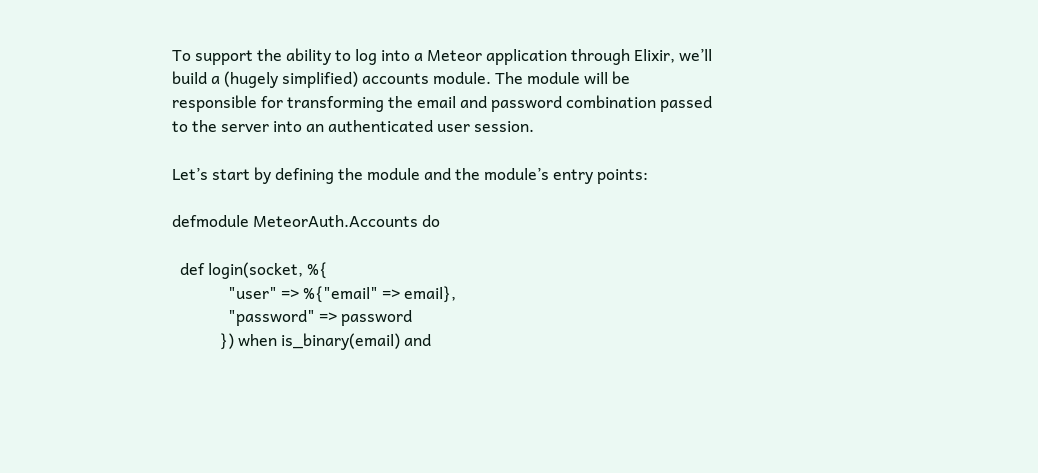To support the ability to log into a Meteor application through Elixir, we’ll build a (hugely simplified) accounts module. The module will be responsible for transforming the email and password combination passed to the server into an authenticated user session.

Let’s start by defining the module and the module’s entry points:

defmodule MeteorAuth.Accounts do

  def login(socket, %{
              "user" => %{"email" => email},
              "password" => password
            }) when is_binary(email) and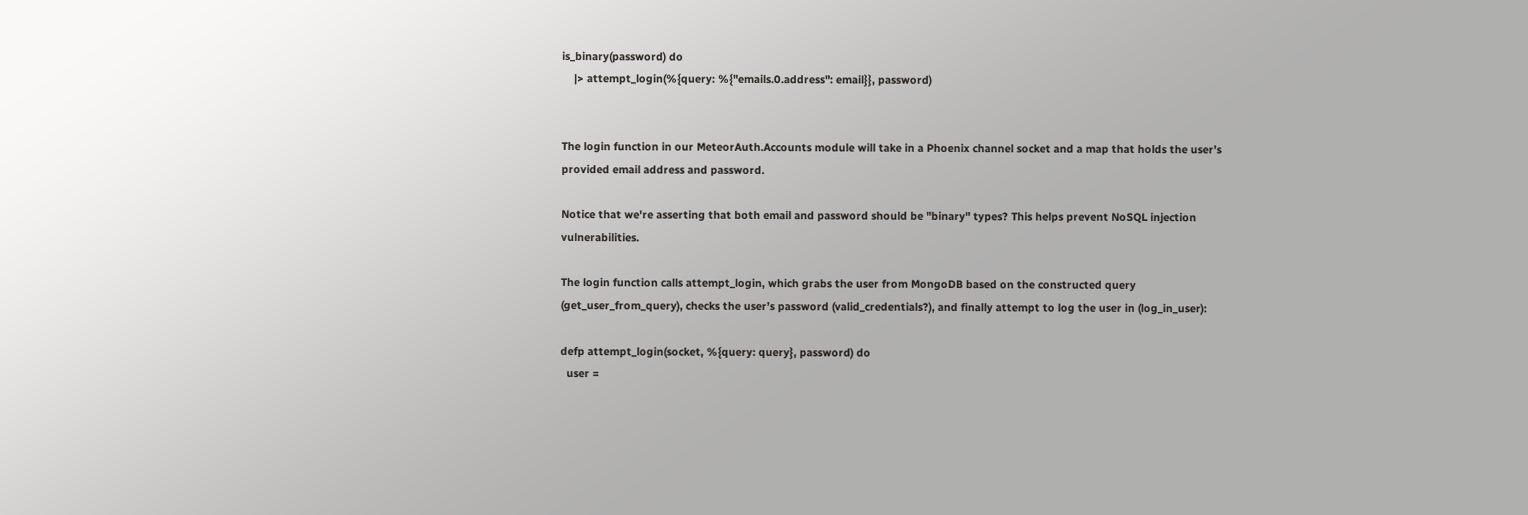is_binary(password) do
    |> attempt_login(%{query: %{"emails.0.address": email}}, password)


The login function in our MeteorAuth.Accounts module will take in a Phoenix channel socket and a map that holds the user’s provided email address and password.

Notice that we're asserting that both email and password should be "binary" types? This helps prevent NoSQL injection vulnerabilities.

The login function calls attempt_login, which grabs the user from MongoDB based on the constructed query (get_user_from_query), checks the user’s password (valid_credentials?), and finally attempt to log the user in (log_in_user):

defp attempt_login(socket, %{query: query}, password) do
  user =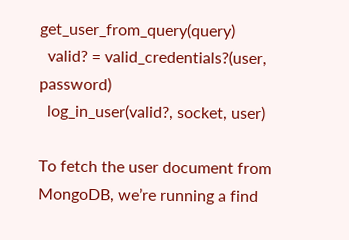get_user_from_query(query)
  valid? = valid_credentials?(user, password)
  log_in_user(valid?, socket, user)

To fetch the user document from MongoDB, we’re running a find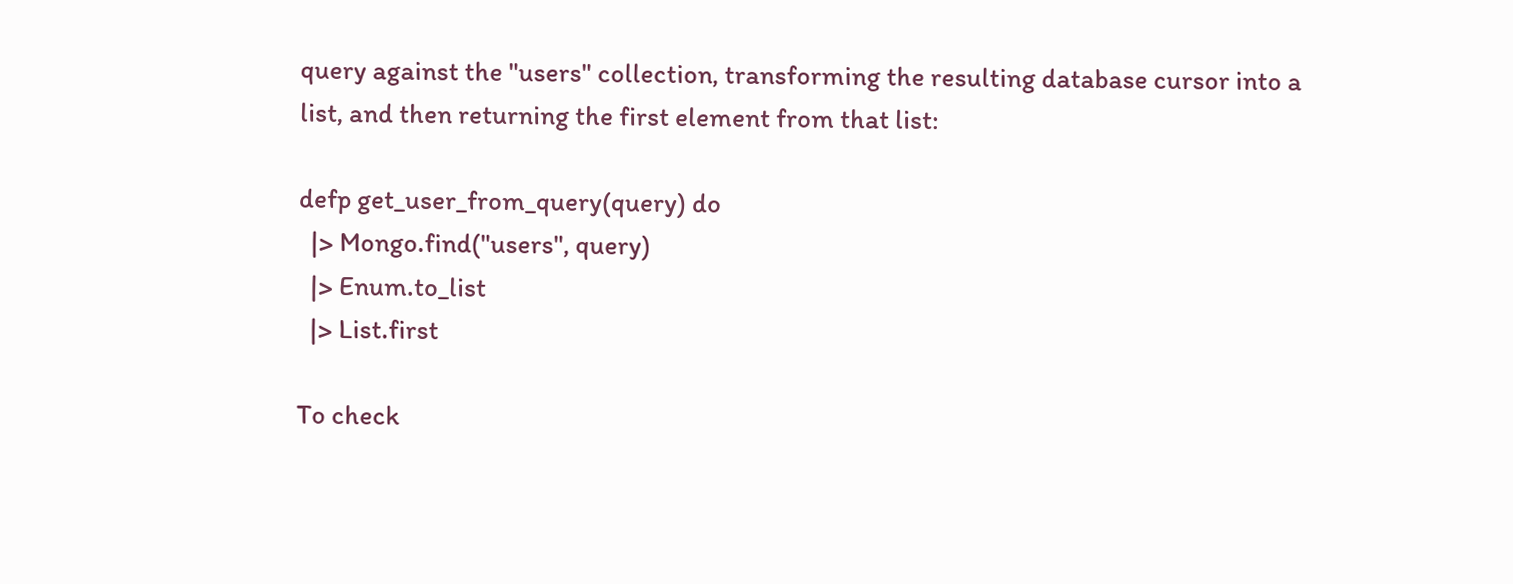query against the "users" collection, transforming the resulting database cursor into a list, and then returning the first element from that list:

defp get_user_from_query(query) do
  |> Mongo.find("users", query)
  |> Enum.to_list
  |> List.first

To check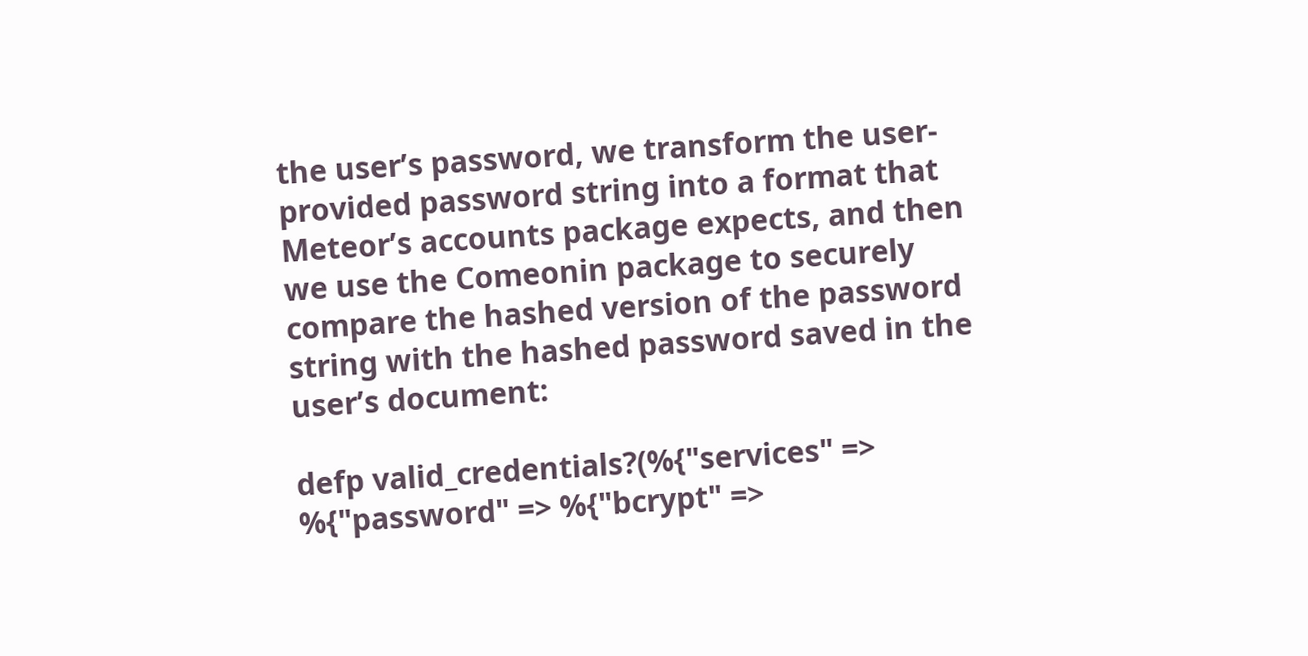the user’s password, we transform the user-provided password string into a format that Meteor’s accounts package expects, and then we use the Comeonin package to securely compare the hashed version of the password string with the hashed password saved in the user’s document:

defp valid_credentials?(%{"services" => %{"password" => %{"bcrypt" =>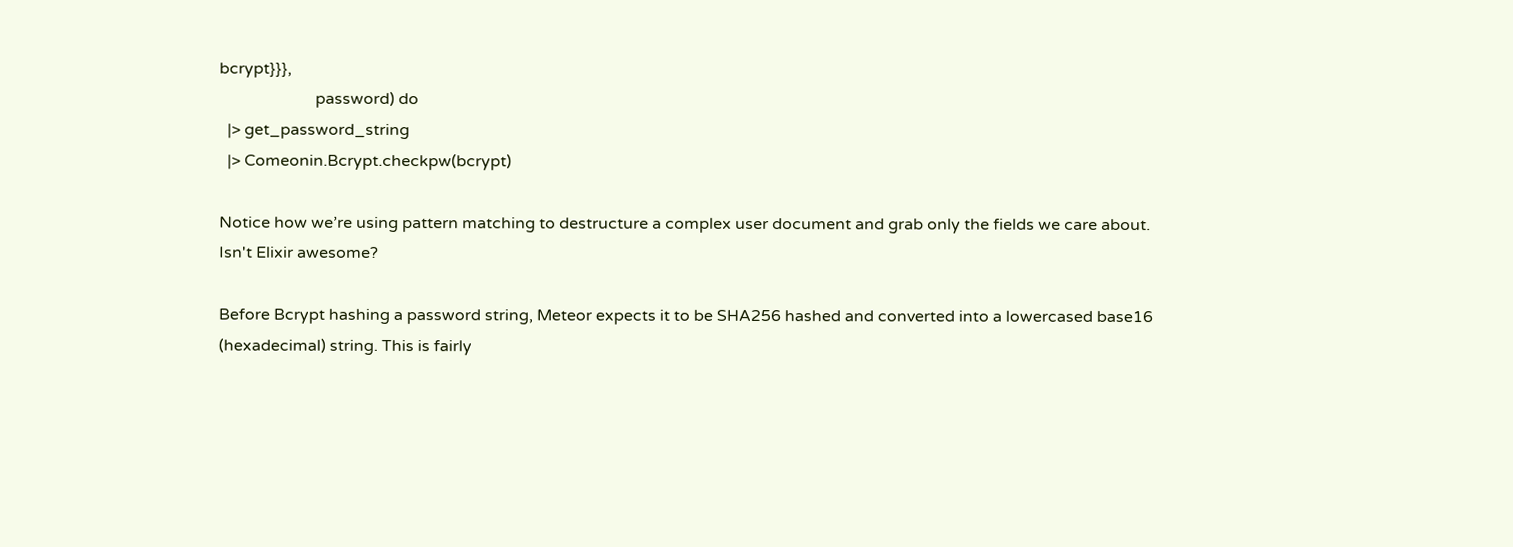bcrypt}}},
                        password) do
  |> get_password_string
  |> Comeonin.Bcrypt.checkpw(bcrypt)

Notice how we’re using pattern matching to destructure a complex user document and grab only the fields we care about. Isn't Elixir awesome?

Before Bcrypt hashing a password string, Meteor expects it to be SHA256 hashed and converted into a lowercased base16 (hexadecimal) string. This is fairly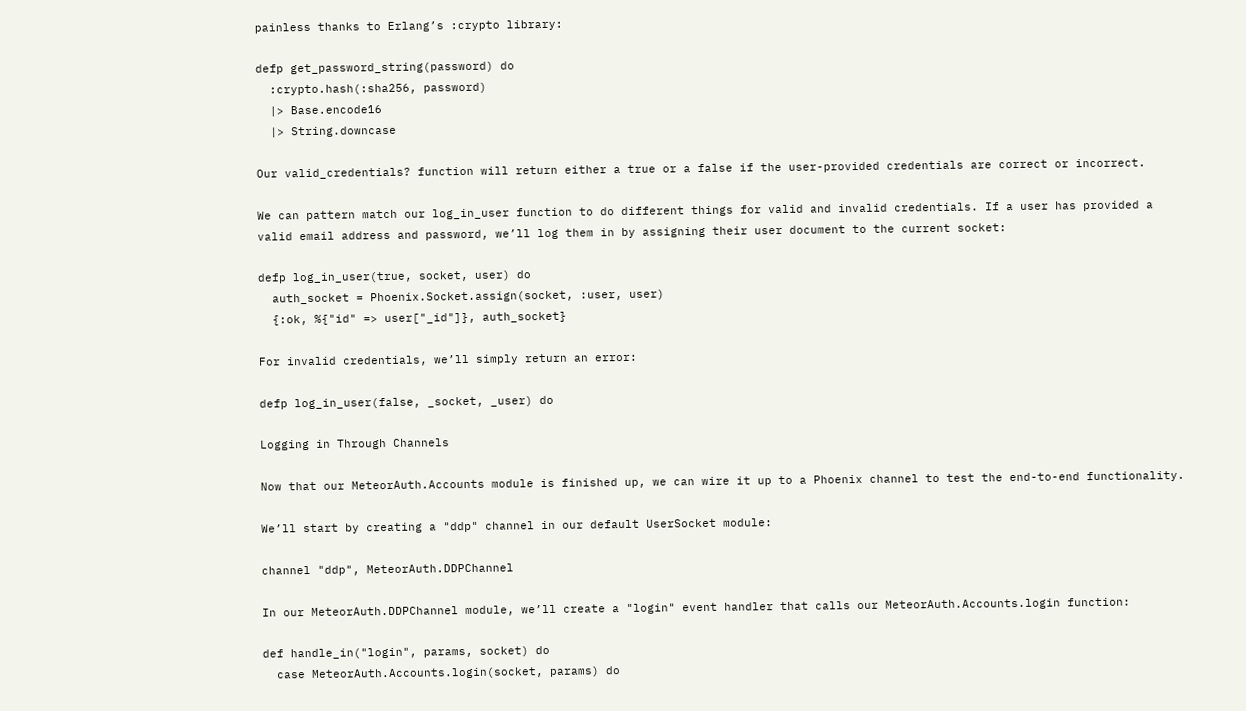painless thanks to Erlang’s :crypto library:

defp get_password_string(password) do
  :crypto.hash(:sha256, password)
  |> Base.encode16
  |> String.downcase

Our valid_credentials? function will return either a true or a false if the user-provided credentials are correct or incorrect.

We can pattern match our log_in_user function to do different things for valid and invalid credentials. If a user has provided a valid email address and password, we’ll log them in by assigning their user document to the current socket:

defp log_in_user(true, socket, user) do
  auth_socket = Phoenix.Socket.assign(socket, :user, user)
  {:ok, %{"id" => user["_id"]}, auth_socket}

For invalid credentials, we’ll simply return an error:

defp log_in_user(false, _socket, _user) do

Logging in Through Channels

Now that our MeteorAuth.Accounts module is finished up, we can wire it up to a Phoenix channel to test the end-to-end functionality.

We’ll start by creating a "ddp" channel in our default UserSocket module:

channel "ddp", MeteorAuth.DDPChannel

In our MeteorAuth.DDPChannel module, we’ll create a "login" event handler that calls our MeteorAuth.Accounts.login function:

def handle_in("login", params, socket) do
  case MeteorAuth.Accounts.login(socket, params) do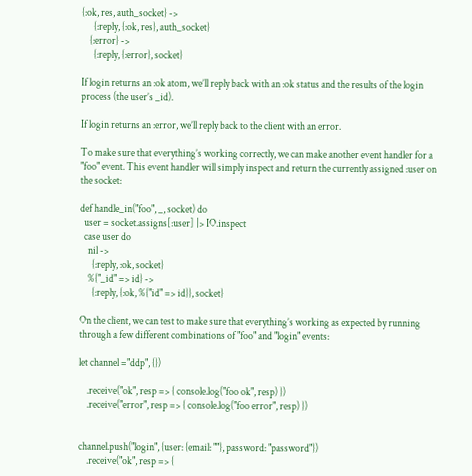{:ok, res, auth_socket} ->
      {:reply, {:ok, res}, auth_socket}
    {:error} ->
      {:reply, {:error}, socket}

If login returns an :ok atom, we’ll reply back with an :ok status and the results of the login process (the user’s _id).

If login returns an :error, we’ll reply back to the client with an error.

To make sure that everything’s working correctly, we can make another event handler for a "foo" event. This event handler will simply inspect and return the currently assigned :user on the socket:

def handle_in("foo", _, socket) do
  user = socket.assigns[:user] |> IO.inspect
  case user do
    nil ->
      {:reply, :ok, socket}
    %{"_id" => id} ->
      {:reply, {:ok, %{"id" => id}}, socket}

On the client, we can test to make sure that everything’s working as expected by running through a few different combinations of "foo" and "login" events:

let channel ="ddp", {})

    .receive("ok", resp => { console.log("foo ok", resp) })
    .receive("error", resp => { console.log("foo error", resp) })


channel.push("login", {user: {email: ""}, password: "password"})
    .receive("ok", resp => {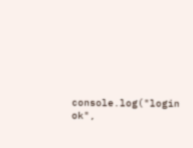console.log("login ok",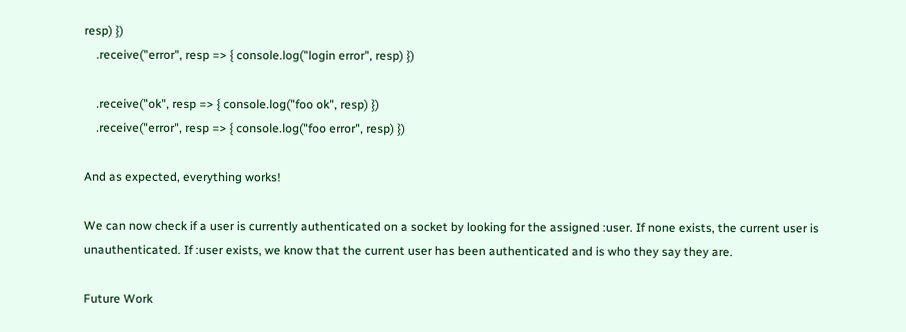resp) })
    .receive("error", resp => { console.log("login error", resp) })

    .receive("ok", resp => { console.log("foo ok", resp) })
    .receive("error", resp => { console.log("foo error", resp) })

And as expected, everything works!

We can now check if a user is currently authenticated on a socket by looking for the assigned :user. If none exists, the current user is unauthenticated. If :user exists, we know that the current user has been authenticated and is who they say they are.

Future Work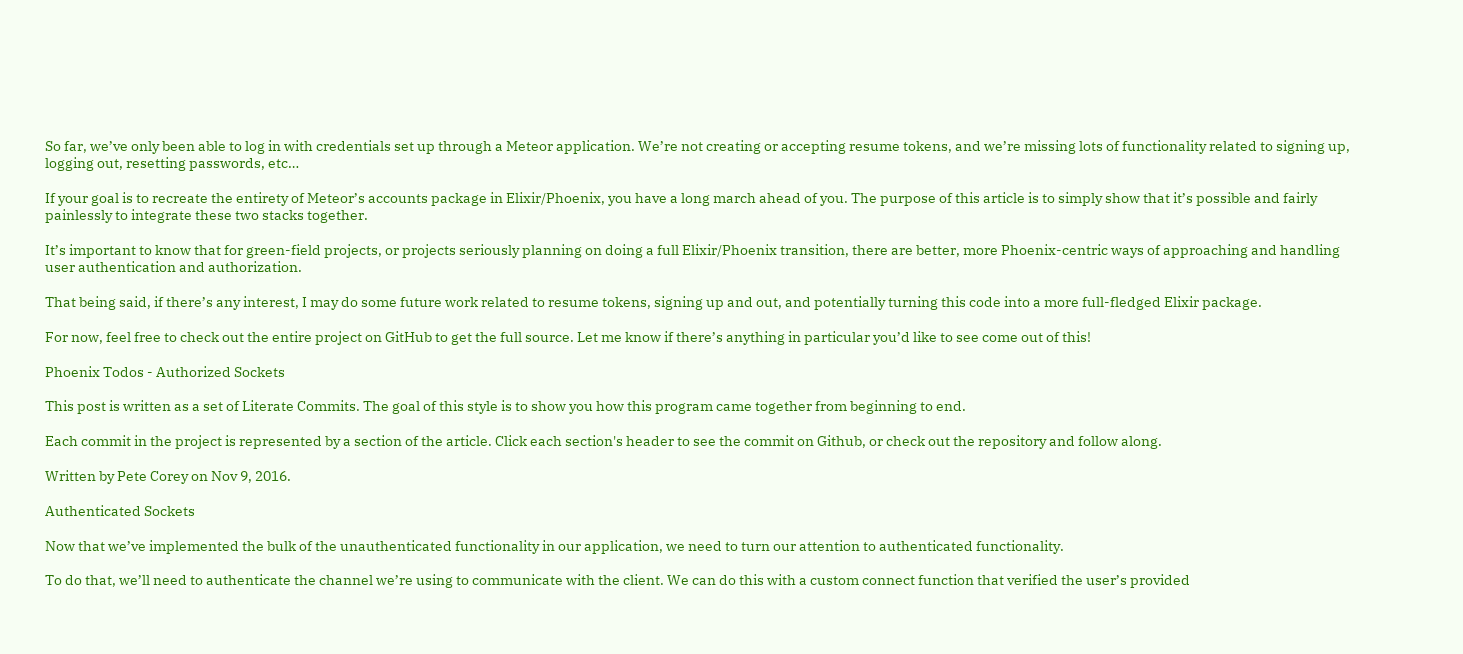So far, we’ve only been able to log in with credentials set up through a Meteor application. We’re not creating or accepting resume tokens, and we’re missing lots of functionality related to signing up, logging out, resetting passwords, etc…

If your goal is to recreate the entirety of Meteor’s accounts package in Elixir/Phoenix, you have a long march ahead of you. The purpose of this article is to simply show that it’s possible and fairly painlessly to integrate these two stacks together.

It’s important to know that for green-field projects, or projects seriously planning on doing a full Elixir/Phoenix transition, there are better, more Phoenix-centric ways of approaching and handling user authentication and authorization.

That being said, if there’s any interest, I may do some future work related to resume tokens, signing up and out, and potentially turning this code into a more full-fledged Elixir package.

For now, feel free to check out the entire project on GitHub to get the full source. Let me know if there’s anything in particular you’d like to see come out of this!

Phoenix Todos - Authorized Sockets

This post is written as a set of Literate Commits. The goal of this style is to show you how this program came together from beginning to end.

Each commit in the project is represented by a section of the article. Click each section's header to see the commit on Github, or check out the repository and follow along.

Written by Pete Corey on Nov 9, 2016.

Authenticated Sockets

Now that we’ve implemented the bulk of the unauthenticated functionality in our application, we need to turn our attention to authenticated functionality.

To do that, we’ll need to authenticate the channel we’re using to communicate with the client. We can do this with a custom connect function that verified the user’s provided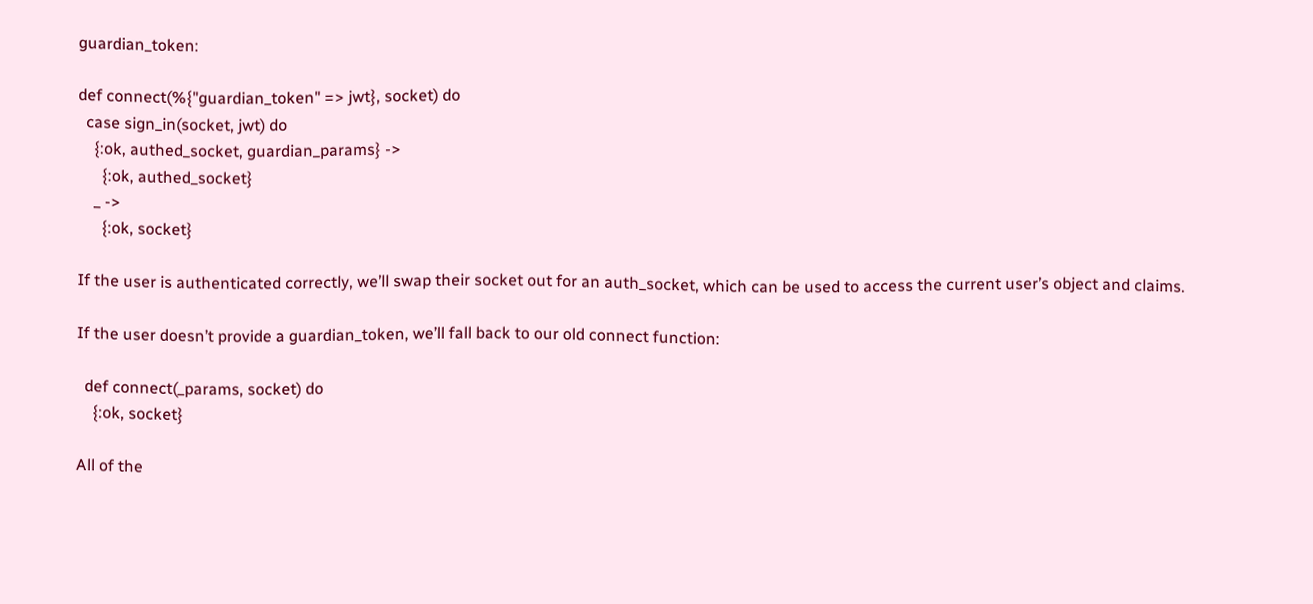guardian_token:

def connect(%{"guardian_token" => jwt}, socket) do
  case sign_in(socket, jwt) do
    {:ok, authed_socket, guardian_params} ->
      {:ok, authed_socket}
    _ ->
      {:ok, socket}

If the user is authenticated correctly, we’ll swap their socket out for an auth_socket, which can be used to access the current user’s object and claims.

If the user doesn’t provide a guardian_token, we’ll fall back to our old connect function:

  def connect(_params, socket) do
    {:ok, socket}

All of the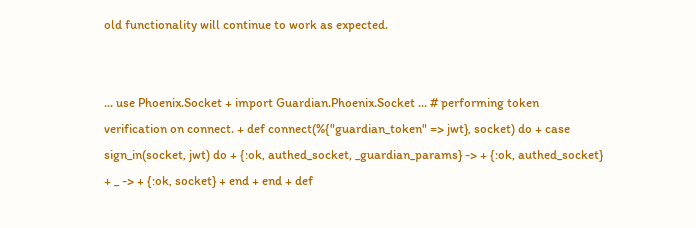old functionality will continue to work as expected.


... use Phoenix.Socket + import Guardian.Phoenix.Socket ... # performing token verification on connect. + def connect(%{"guardian_token" => jwt}, socket) do + case sign_in(socket, jwt) do + {:ok, authed_socket, _guardian_params} -> + {:ok, authed_socket} + _ -> + {:ok, socket} + end + end + def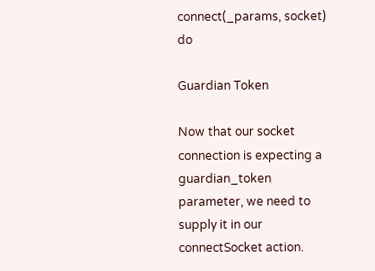connect(_params, socket) do

Guardian Token

Now that our socket connection is expecting a guardian_token parameter, we need to supply it in our connectSocket action.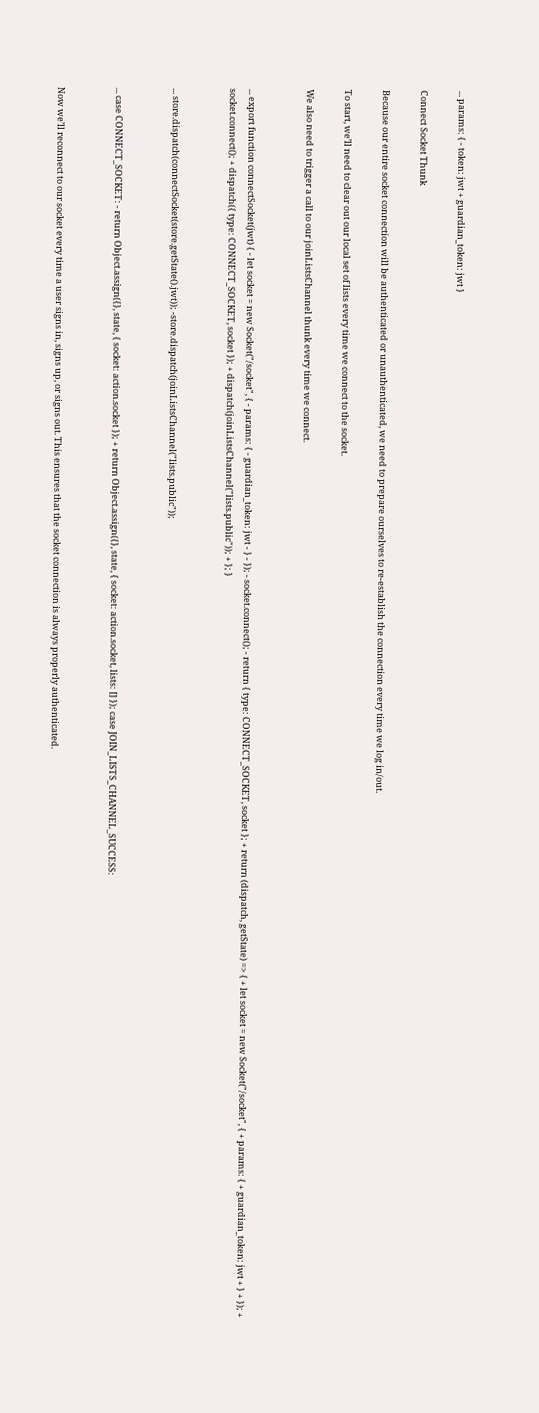... params: { - token: jwt + guardian_token: jwt }

Connect Socket Thunk

Because our entire socket connection will be authenticated or unauthenticated, we need to prepare ourselves to re-establish the connection every time we log in/out.

To start, we’ll need to clear out our local set of lists every time we connect to the socket.

We also need to trigger a call to our joinListsChannel thunk every time we connect.


... export function connectSocket(jwt) { - let socket = new Socket("/socket", { - params: { - guardian_token: jwt - } - }); - socket.connect(); - return { type: CONNECT_SOCKET, socket }; + return (dispatch, getState) => { + let socket = new Socket("/socket", { + params: { + guardian_token: jwt + } + }); + socket.connect(); + dispatch({ type: CONNECT_SOCKET, socket }); + dispatch(joinListsChannel("lists.public")); + }; }


... store.dispatch(connectSocket(store.getState().jwt)); -store.dispatch(joinListsChannel("lists.public"));


... case CONNECT_SOCKET: - return Object.assign({}, state, { socket: action.socket }); + return Object.assign({}, state, { socket: action.socket, lists: [] }); case JOIN_LISTS_CHANNEL_SUCCESS:


Now we’ll reconnect to our socket every time a user signs in, signs up, or signs out. This ensures that the socket connection is always properly authenticated.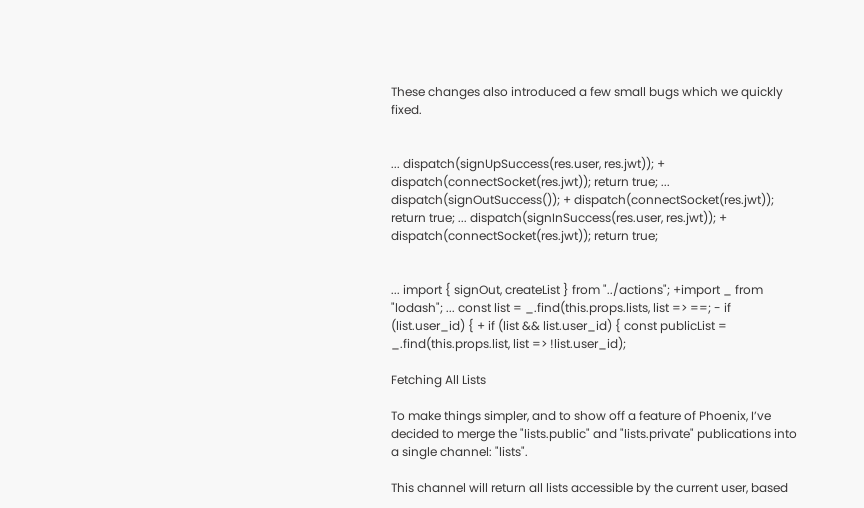These changes also introduced a few small bugs which we quickly fixed.


... dispatch(signUpSuccess(res.user, res.jwt)); + dispatch(connectSocket(res.jwt)); return true; ... dispatch(signOutSuccess()); + dispatch(connectSocket(res.jwt)); return true; ... dispatch(signInSuccess(res.user, res.jwt)); + dispatch(connectSocket(res.jwt)); return true;


... import { signOut, createList } from "../actions"; +import _ from "lodash"; ... const list = _.find(this.props.lists, list => ==; - if (list.user_id) { + if (list && list.user_id) { const publicList = _.find(this.props.list, list => !list.user_id);

Fetching All Lists

To make things simpler, and to show off a feature of Phoenix, I’ve decided to merge the "lists.public" and "lists.private" publications into a single channel: "lists".

This channel will return all lists accessible by the current user, based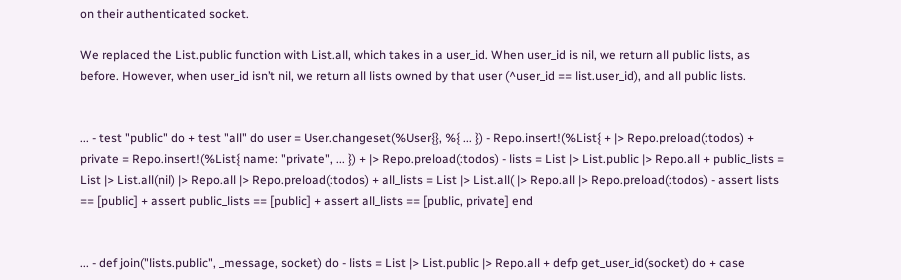on their authenticated socket.

We replaced the List.public function with List.all, which takes in a user_id. When user_id is nil, we return all public lists, as before. However, when user_id isn’t nil, we return all lists owned by that user (^user_id == list.user_id), and all public lists.


... - test "public" do + test "all" do user = User.changeset(%User{}, %{ ... }) - Repo.insert!(%List{ + |> Repo.preload(:todos) + private = Repo.insert!(%List{ name: "private", ... }) + |> Repo.preload(:todos) - lists = List |> List.public |> Repo.all + public_lists = List |> List.all(nil) |> Repo.all |> Repo.preload(:todos) + all_lists = List |> List.all( |> Repo.all |> Repo.preload(:todos) - assert lists == [public] + assert public_lists == [public] + assert all_lists == [public, private] end


... - def join("lists.public", _message, socket) do - lists = List |> List.public |> Repo.all + defp get_user_id(socket) do + case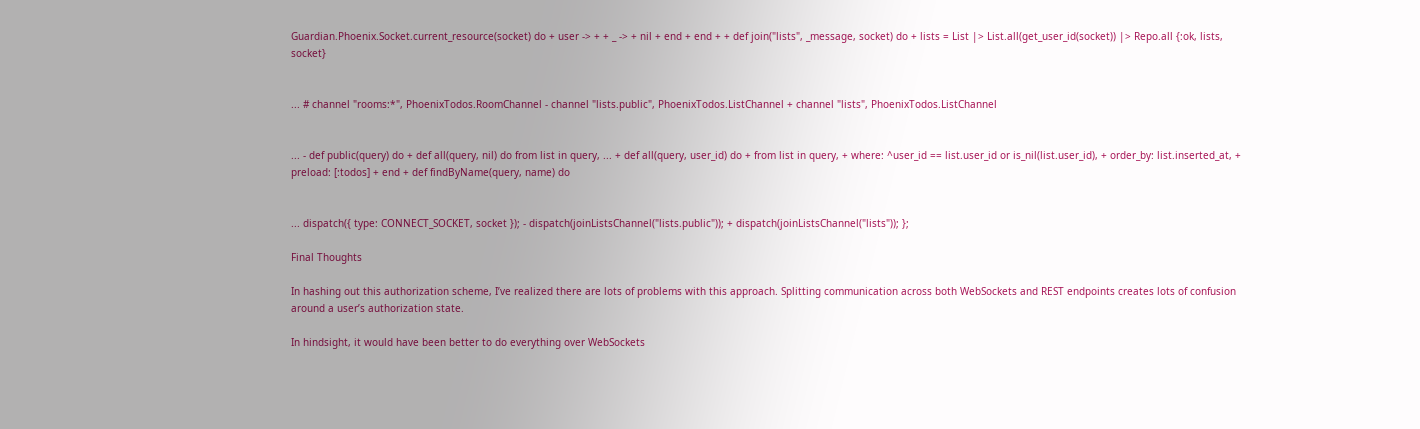Guardian.Phoenix.Socket.current_resource(socket) do + user -> + + _ -> + nil + end + end + + def join("lists", _message, socket) do + lists = List |> List.all(get_user_id(socket)) |> Repo.all {:ok, lists, socket}


... # channel "rooms:*", PhoenixTodos.RoomChannel - channel "lists.public", PhoenixTodos.ListChannel + channel "lists", PhoenixTodos.ListChannel


... - def public(query) do + def all(query, nil) do from list in query, ... + def all(query, user_id) do + from list in query, + where: ^user_id == list.user_id or is_nil(list.user_id), + order_by: list.inserted_at, + preload: [:todos] + end + def findByName(query, name) do


... dispatch({ type: CONNECT_SOCKET, socket }); - dispatch(joinListsChannel("lists.public")); + dispatch(joinListsChannel("lists")); };

Final Thoughts

In hashing out this authorization scheme, I’ve realized there are lots of problems with this approach. Splitting communication across both WebSockets and REST endpoints creates lots of confusion around a user’s authorization state.

In hindsight, it would have been better to do everything over WebSockets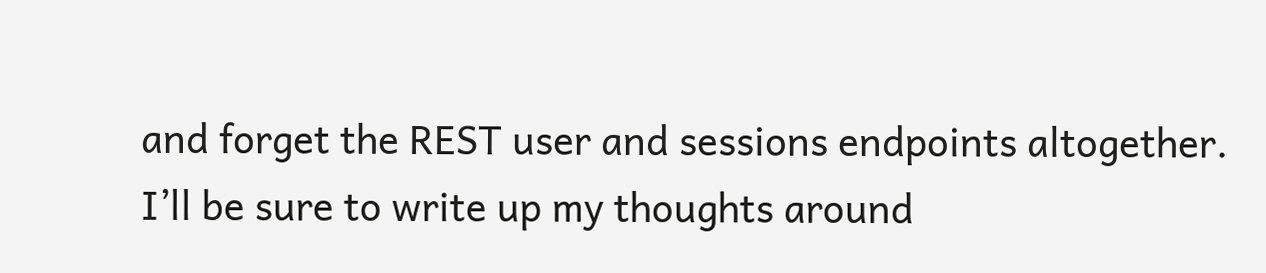and forget the REST user and sessions endpoints altogether. I’ll be sure to write up my thoughts around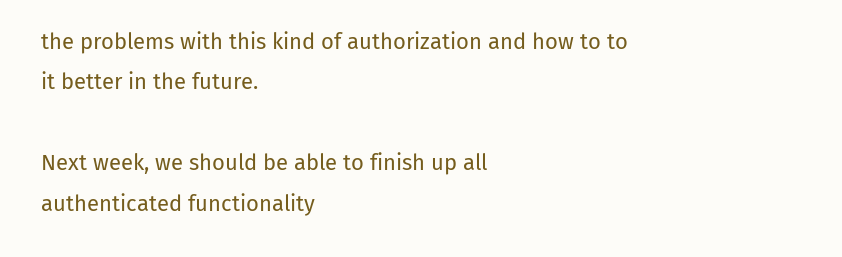the problems with this kind of authorization and how to to it better in the future.

Next week, we should be able to finish up all authenticated functionality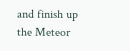and finish up the Meteor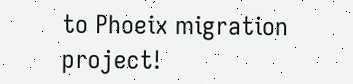to Phoeix migration project!